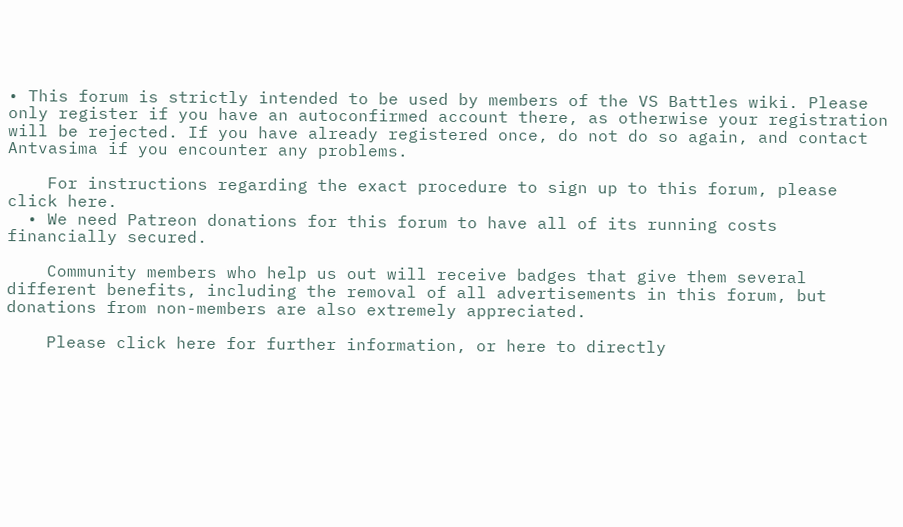• This forum is strictly intended to be used by members of the VS Battles wiki. Please only register if you have an autoconfirmed account there, as otherwise your registration will be rejected. If you have already registered once, do not do so again, and contact Antvasima if you encounter any problems.

    For instructions regarding the exact procedure to sign up to this forum, please click here.
  • We need Patreon donations for this forum to have all of its running costs financially secured.

    Community members who help us out will receive badges that give them several different benefits, including the removal of all advertisements in this forum, but donations from non-members are also extremely appreciated.

    Please click here for further information, or here to directly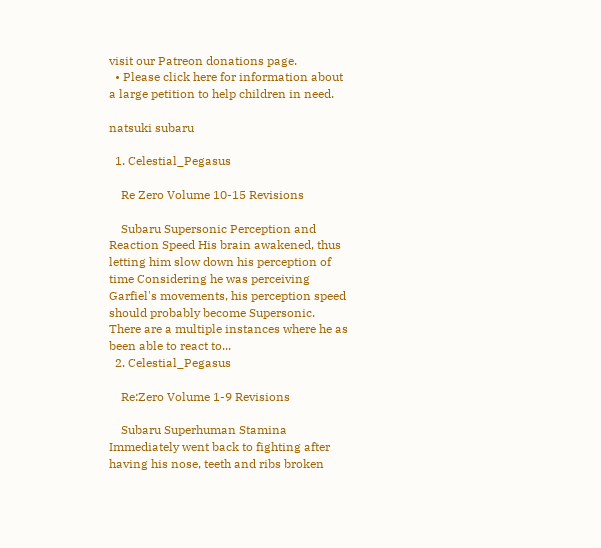visit our Patreon donations page.
  • Please click here for information about a large petition to help children in need.

natsuki subaru

  1. Celestial_Pegasus

    Re Zero Volume 10-15 Revisions

    Subaru Supersonic Perception and Reaction Speed His brain awakened, thus letting him slow down his perception of time Considering he was perceiving Garfiel's movements, his perception speed should probably become Supersonic. There are a multiple instances where he as been able to react to...
  2. Celestial_Pegasus

    Re:Zero Volume 1-9 Revisions

    Subaru Superhuman Stamina Immediately went back to fighting after having his nose, teeth and ribs broken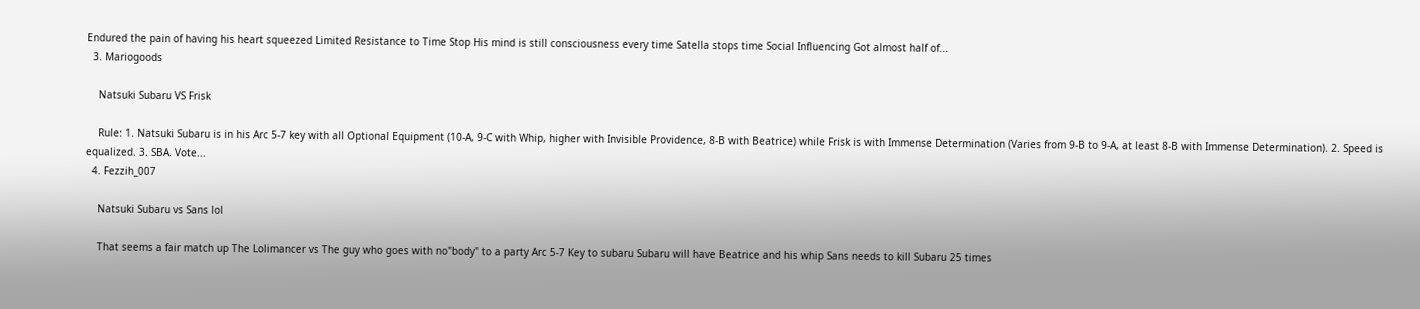Endured the pain of having his heart squeezed Limited Resistance to Time Stop His mind is still consciousness every time Satella stops time Social Influencing Got almost half of...
  3. Mariogoods

    Natsuki Subaru VS Frisk

    Rule: 1. Natsuki Subaru is in his Arc 5-7 key with all Optional Equipment (10-A, 9-C with Whip, higher with Invisible Providence, 8-B with Beatrice) while Frisk is with Immense Determination (Varies from 9-B to 9-A, at least 8-B with Immense Determination). 2. Speed is equalized. 3. SBA. Vote...
  4. Fezzih_007

    Natsuki Subaru vs Sans lol

    That seems a fair match up The Lolimancer vs The guy who goes with no"body" to a party Arc 5-7 Key to subaru Subaru will have Beatrice and his whip Sans needs to kill Subaru 25 times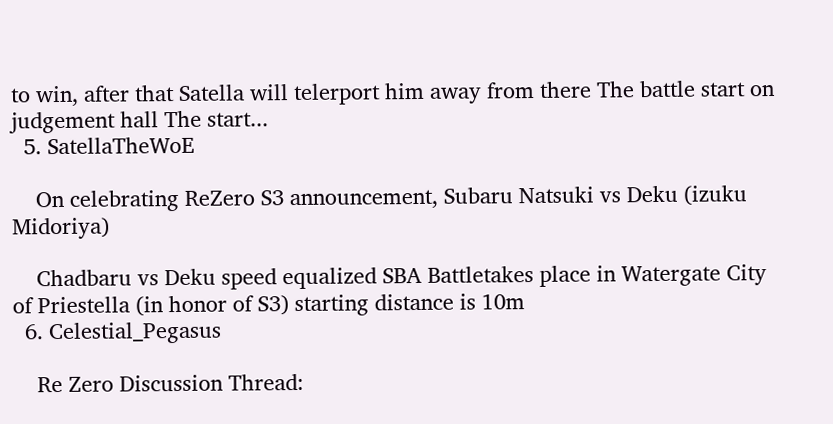to win, after that Satella will telerport him away from there The battle start on judgement hall The start...
  5. SatellaTheWoE

    On celebrating ReZero S3 announcement, Subaru Natsuki vs Deku (izuku Midoriya)

    Chadbaru vs Deku speed equalized SBA Battletakes place in Watergate City of Priestella (in honor of S3) starting distance is 10m
  6. Celestial_Pegasus

    Re Zero Discussion Thread: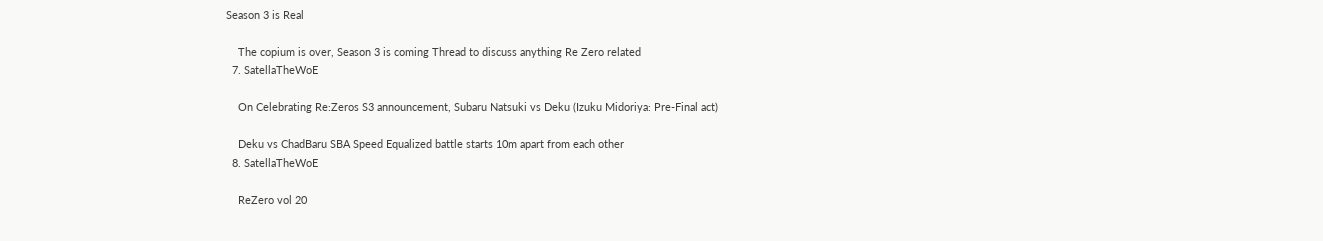Season 3 is Real

    The copium is over, Season 3 is coming Thread to discuss anything Re Zero related
  7. SatellaTheWoE

    On Celebrating Re:Zeros S3 announcement, Subaru Natsuki vs Deku (Izuku Midoriya: Pre-Final act)

    Deku vs ChadBaru SBA Speed Equalized battle starts 10m apart from each other
  8. SatellaTheWoE

    ReZero vol 20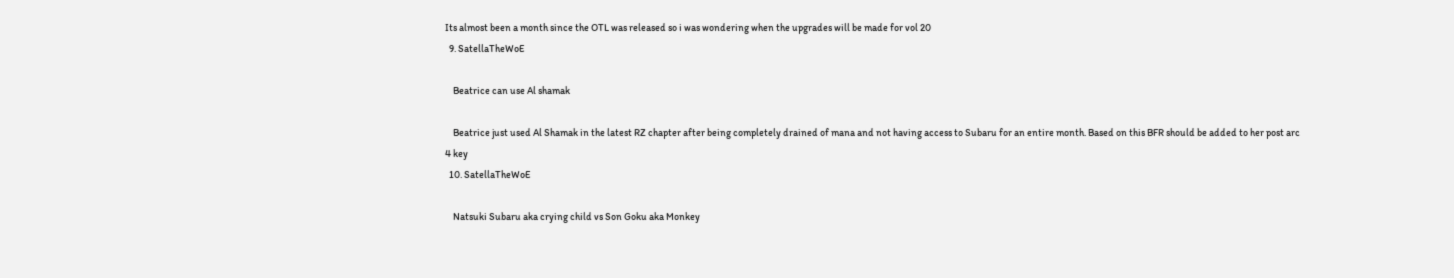Its almost been a month since the OTL was released so i was wondering when the upgrades will be made for vol 20
  9. SatellaTheWoE

    Beatrice can use Al shamak

    Beatrice just used Al Shamak in the latest RZ chapter after being completely drained of mana and not having access to Subaru for an entire month. Based on this BFR should be added to her post arc 4 key
  10. SatellaTheWoE

    Natsuki Subaru aka crying child vs Son Goku aka Monkey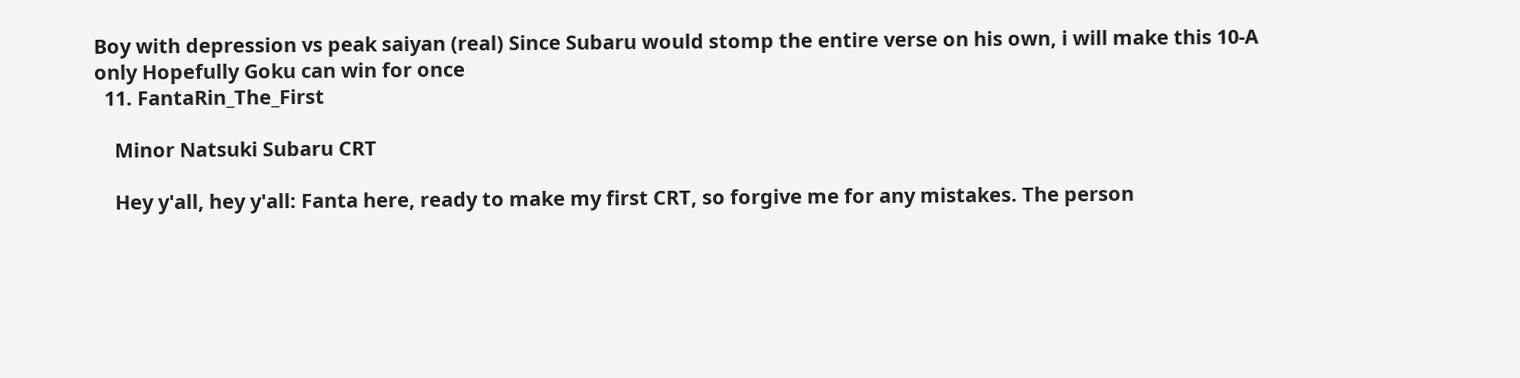Boy with depression vs peak saiyan (real) Since Subaru would stomp the entire verse on his own, i will make this 10-A only Hopefully Goku can win for once
  11. FantaRin_The_First

    Minor Natsuki Subaru CRT

    Hey y'all, hey y'all: Fanta here, ready to make my first CRT, so forgive me for any mistakes. The person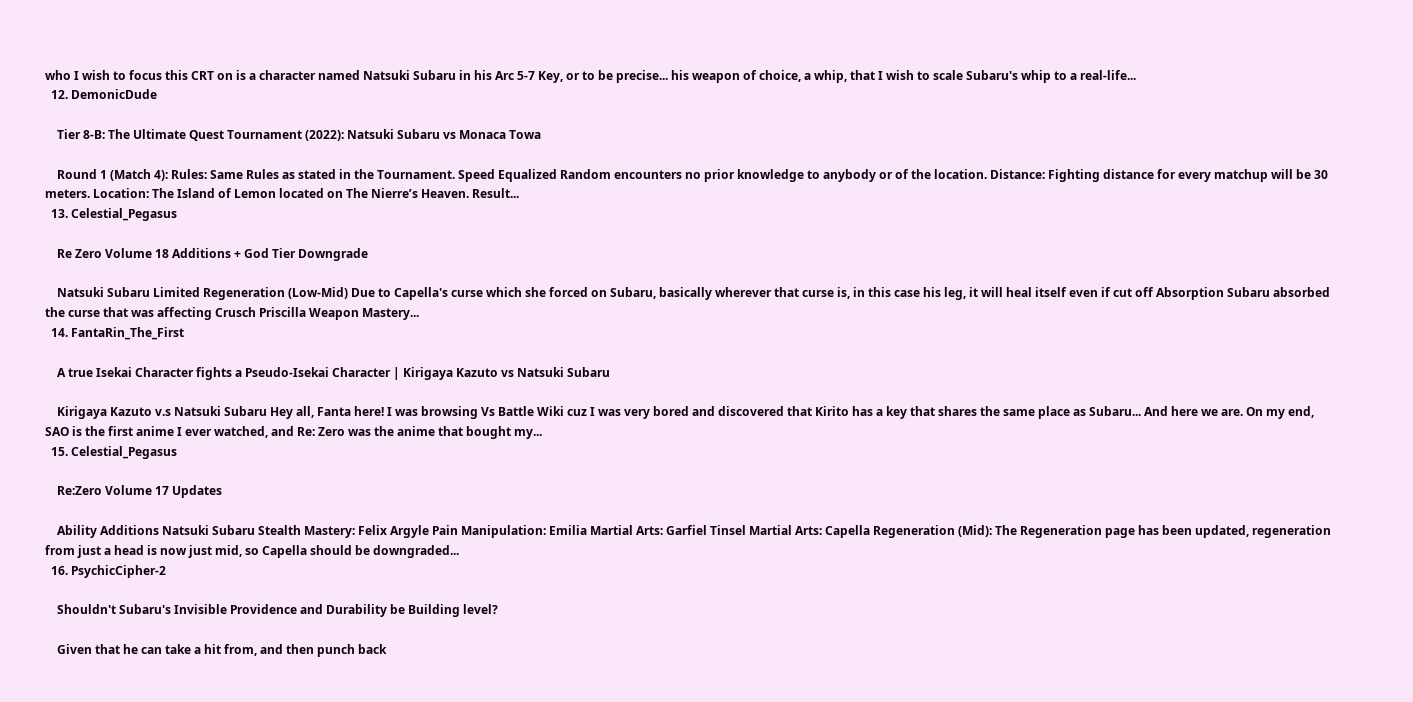who I wish to focus this CRT on is a character named Natsuki Subaru in his Arc 5-7 Key, or to be precise... his weapon of choice, a whip, that I wish to scale Subaru's whip to a real-life...
  12. DemonicDude

    Tier 8-B: The Ultimate Quest Tournament (2022): Natsuki Subaru vs Monaca Towa

    Round 1 (Match 4): Rules: Same Rules as stated in the Tournament. Speed Equalized Random encounters no prior knowledge to anybody or of the location. Distance: Fighting distance for every matchup will be 30 meters. Location: The Island of Lemon located on The Nierre’s Heaven. Result...
  13. Celestial_Pegasus

    Re Zero Volume 18 Additions + God Tier Downgrade

    Natsuki Subaru Limited Regeneration (Low-Mid) Due to Capella's curse which she forced on Subaru, basically wherever that curse is, in this case his leg, it will heal itself even if cut off Absorption Subaru absorbed the curse that was affecting Crusch Priscilla Weapon Mastery...
  14. FantaRin_The_First

    A true Isekai Character fights a Pseudo-Isekai Character | Kirigaya Kazuto vs Natsuki Subaru

    Kirigaya Kazuto v.s Natsuki Subaru Hey all, Fanta here! I was browsing Vs Battle Wiki cuz I was very bored and discovered that Kirito has a key that shares the same place as Subaru... And here we are. On my end, SAO is the first anime I ever watched, and Re: Zero was the anime that bought my...
  15. Celestial_Pegasus

    Re:Zero Volume 17 Updates

    Ability Additions Natsuki Subaru Stealth Mastery: Felix Argyle Pain Manipulation: Emilia Martial Arts: Garfiel Tinsel Martial Arts: Capella Regeneration (Mid): The Regeneration page has been updated, regeneration from just a head is now just mid, so Capella should be downgraded...
  16. PsychicCipher-2

    Shouldn't Subaru's Invisible Providence and Durability be Building level?

    Given that he can take a hit from, and then punch back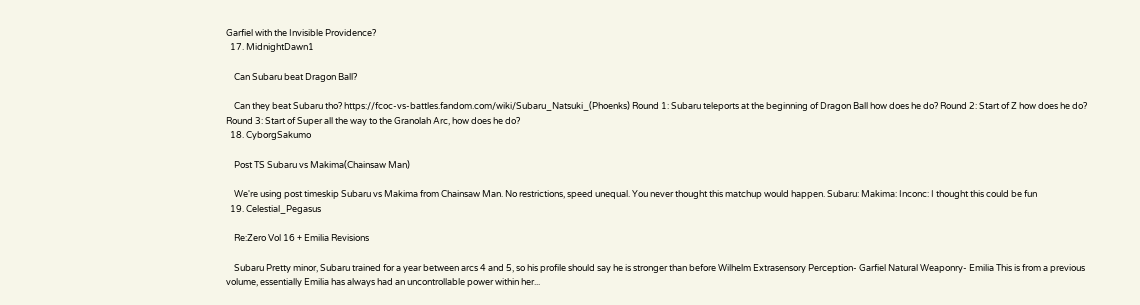Garfiel with the Invisible Providence?
  17. MidnightDawn1

    Can Subaru beat Dragon Ball?

    Can they beat Subaru tho? https://fcoc-vs-battles.fandom.com/wiki/Subaru_Natsuki_(Phoenks) Round 1: Subaru teleports at the beginning of Dragon Ball how does he do? Round 2: Start of Z how does he do? Round 3: Start of Super all the way to the Granolah Arc, how does he do?
  18. CyborgSakumo

    Post TS Subaru vs Makima(Chainsaw Man)

    We're using post timeskip Subaru vs Makima from Chainsaw Man. No restrictions, speed unequal. You never thought this matchup would happen. Subaru: Makima: Inconc: I thought this could be fun
  19. Celestial_Pegasus

    Re:Zero Vol 16 + Emilia Revisions

    Subaru Pretty minor, Subaru trained for a year between arcs 4 and 5, so his profile should say he is stronger than before Wilhelm Extrasensory Perception- Garfiel Natural Weaponry- Emilia This is from a previous volume, essentially Emilia has always had an uncontrollable power within her...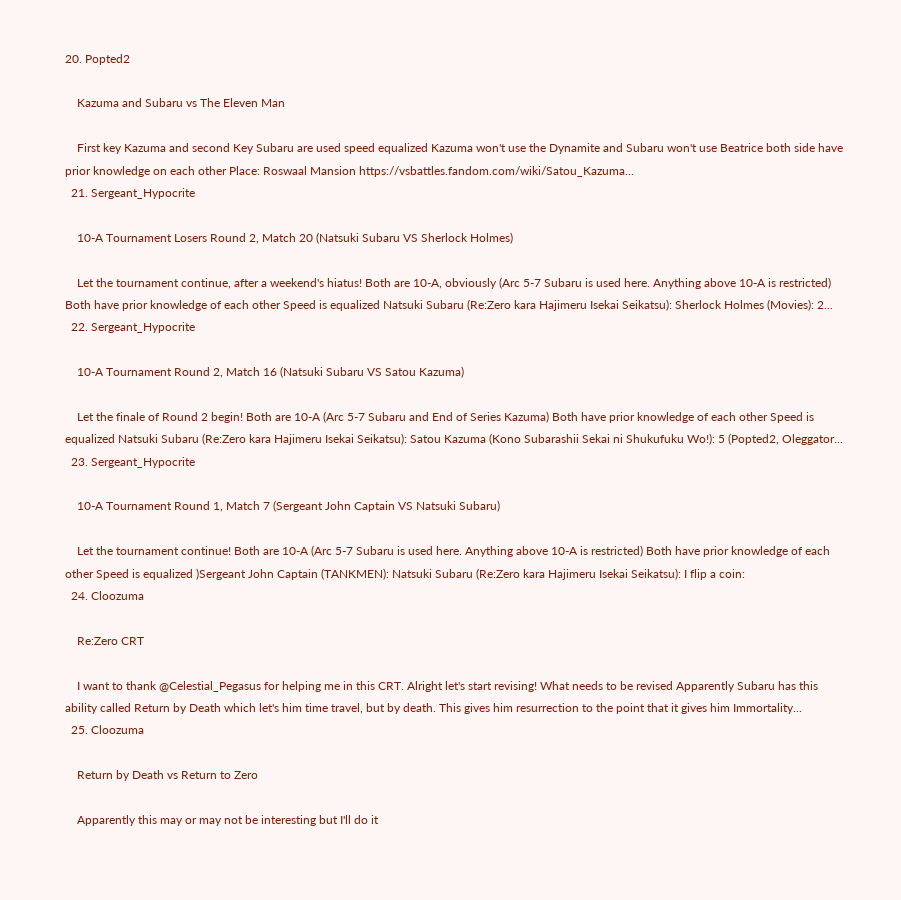20. Popted2

    Kazuma and Subaru vs The Eleven Man

    First key Kazuma and second Key Subaru are used speed equalized Kazuma won't use the Dynamite and Subaru won't use Beatrice both side have prior knowledge on each other Place: Roswaal Mansion https://vsbattles.fandom.com/wiki/Satou_Kazuma...
  21. Sergeant_Hypocrite

    10-A Tournament Losers Round 2, Match 20 (Natsuki Subaru VS Sherlock Holmes)

    Let the tournament continue, after a weekend's hiatus! Both are 10-A, obviously (Arc 5-7 Subaru is used here. Anything above 10-A is restricted) Both have prior knowledge of each other Speed is equalized Natsuki Subaru (Re:Zero kara Hajimeru Isekai Seikatsu): Sherlock Holmes (Movies): 2...
  22. Sergeant_Hypocrite

    10-A Tournament Round 2, Match 16 (Natsuki Subaru VS Satou Kazuma)

    Let the finale of Round 2 begin! Both are 10-A (Arc 5-7 Subaru and End of Series Kazuma) Both have prior knowledge of each other Speed is equalized Natsuki Subaru (Re:Zero kara Hajimeru Isekai Seikatsu): Satou Kazuma (Kono Subarashii Sekai ni Shukufuku Wo!): 5 (Popted2, Oleggator...
  23. Sergeant_Hypocrite

    10-A Tournament Round 1, Match 7 (Sergeant John Captain VS Natsuki Subaru)

    Let the tournament continue! Both are 10-A (Arc 5-7 Subaru is used here. Anything above 10-A is restricted) Both have prior knowledge of each other Speed is equalized )Sergeant John Captain (TANKMEN): Natsuki Subaru (Re:Zero kara Hajimeru Isekai Seikatsu): I flip a coin:
  24. Cloozuma

    Re:Zero CRT

    I want to thank @Celestial_Pegasus for helping me in this CRT. Alright let's start revising! What needs to be revised Apparently Subaru has this ability called Return by Death which let's him time travel, but by death. This gives him resurrection to the point that it gives him Immortality...
  25. Cloozuma

    Return by Death vs Return to Zero

    Apparently this may or may not be interesting but I'll do it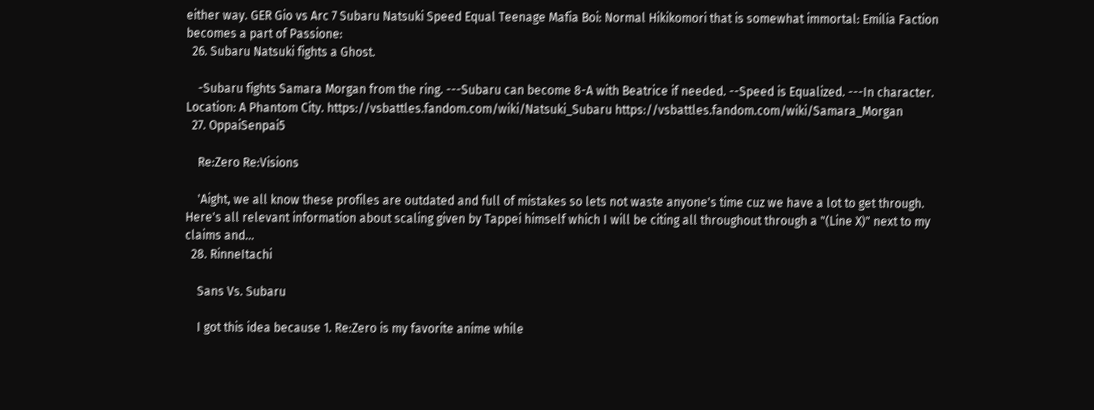either way. GER Gio vs Arc 7 Subaru Natsuki Speed Equal Teenage Mafia Boi: Normal Hikikomori that is somewhat immortal: Emilia Faction becomes a part of Passione:
  26. Subaru Natsuki fights a Ghost.

    -Subaru fights Samara Morgan from the ring. ---Subaru can become 8-A with Beatrice if needed. --Speed is Equalized. ---In character. Location: A Phantom City. https://vsbattles.fandom.com/wiki/Natsuki_Subaru https://vsbattles.fandom.com/wiki/Samara_Morgan
  27. OppaiSenpai5

    Re:Zero Re:Visions

    'Aight, we all know these profiles are outdated and full of mistakes so lets not waste anyone's time cuz we have a lot to get through. Here's all relevant information about scaling given by Tappei himself which I will be citing all throughout through a "(Line X)" next to my claims and...
  28. RinneItachi

    Sans Vs. Subaru

    I got this idea because 1. Re:Zero is my favorite anime while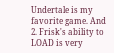Undertale is my favorite game. And 2. Frisk's ability to LOAD is very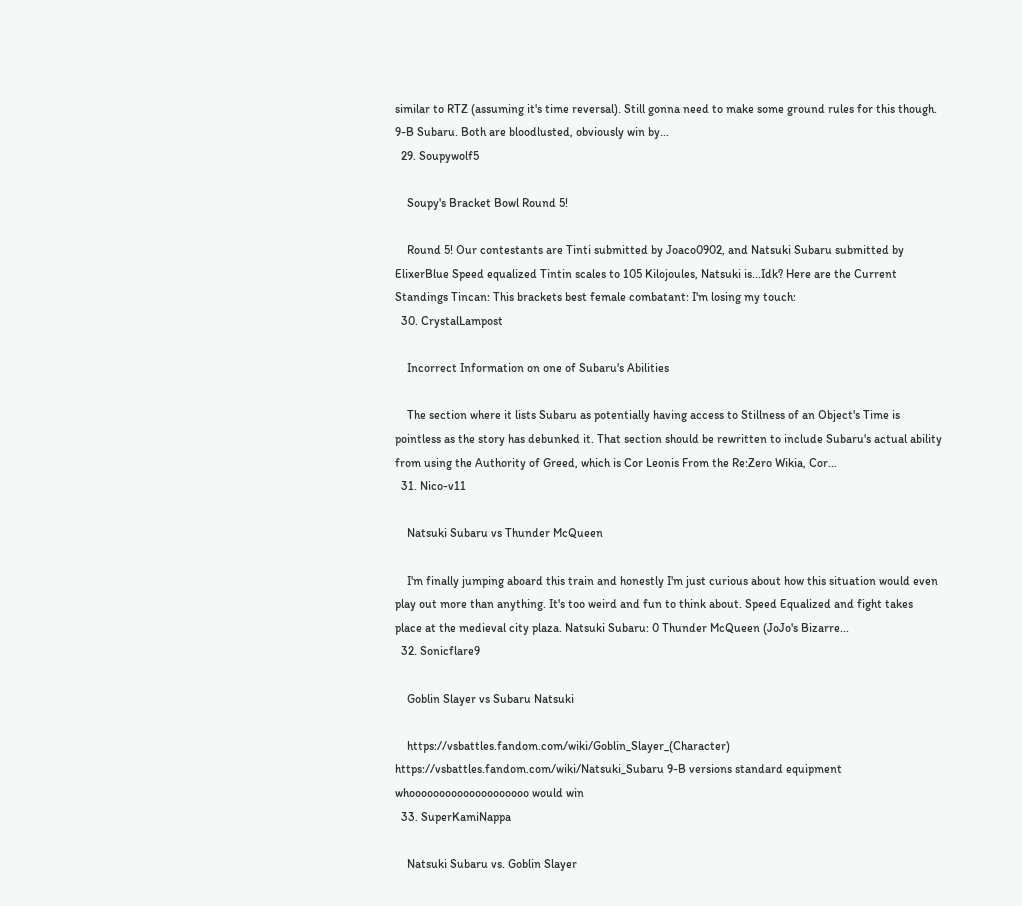similar to RTZ (assuming it's time reversal). Still gonna need to make some ground rules for this though. 9-B Subaru. Both are bloodlusted, obviously win by...
  29. Soupywolf5

    Soupy's Bracket Bowl Round 5!

    Round 5! Our contestants are Tinti submitted by Joaco0902, and Natsuki Subaru submitted by ElixerBlue Speed equalized Tintin scales to 105 Kilojoules, Natsuki is...Idk? Here are the Current Standings Tincan: This brackets best female combatant: I'm losing my touch:
  30. CrystalLampost

    Incorrect Information on one of Subaru's Abilities

    The section where it lists Subaru as potentially having access to Stillness of an Object's Time is pointless as the story has debunked it. That section should be rewritten to include Subaru's actual ability from using the Authority of Greed, which is Cor Leonis From the Re:Zero Wikia, Cor...
  31. Nico-v11

    Natsuki Subaru vs Thunder McQueen

    I'm finally jumping aboard this train and honestly I'm just curious about how this situation would even play out more than anything. It's too weird and fun to think about. Speed Equalized and fight takes place at the medieval city plaza. Natsuki Subaru: 0 Thunder McQueen (JoJo's Bizarre...
  32. Sonicflare9

    Goblin Slayer vs Subaru Natsuki

    https://vsbattles.fandom.com/wiki/Goblin_Slayer_(Character) https://vsbattles.fandom.com/wiki/Natsuki_Subaru 9-B versions standard equipment whoooooooooooooooooooo would win
  33. SuperKamiNappa

    Natsuki Subaru vs. Goblin Slayer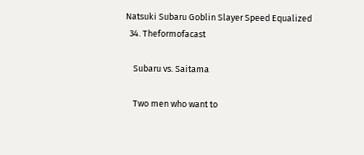Natsuki Subaru Goblin Slayer Speed Equalized
  34. Theformofacast

    Subaru vs. Saitama

    Two men who want to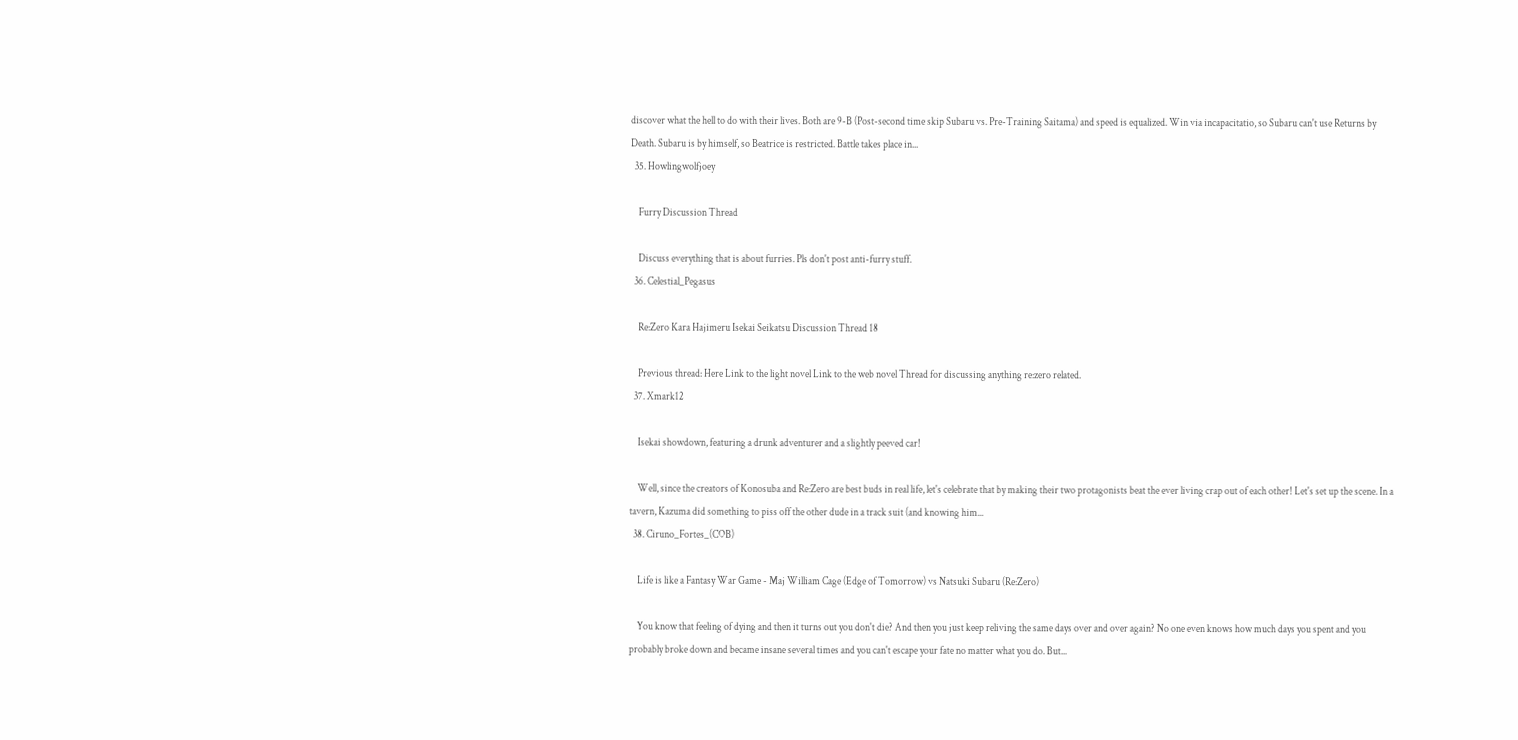discover what the hell to do with their lives. Both are 9-B (Post-second time skip Subaru vs. Pre-Training Saitama) and speed is equalized. Win via incapacitatio, so Subaru can't use Returns by Death. Subaru is by himself, so Beatrice is restricted. Battle takes place in...
  35. Howlingwolfjoey

    Furry Discussion Thread

    Discuss everything that is about furries. Pls don't post anti-furry stuff.
  36. Celestial_Pegasus

    Re:Zero Kara Hajimeru Isekai Seikatsu Discussion Thread 18

    Previous thread: Here Link to the light novel Link to the web novel Thread for discussing anything re:zero related.
  37. Xmark12

    Isekai showdown, featuring a drunk adventurer and a slightly peeved car!

    Well, since the creators of Konosuba and Re:Zero are best buds in real life, let's celebrate that by making their two protagonists beat the ever living crap out of each other! Let's set up the scene. In a tavern, Kazuma did something to piss off the other dude in a track suit (and knowing him...
  38. Ciruno_Fortes_(COB)

    Life is like a Fantasy War Game - Maj William Cage (Edge of Tomorrow) vs Natsuki Subaru (Re:Zero)

    You know that feeling of dying and then it turns out you don't die? And then you just keep reliving the same days over and over again? No one even knows how much days you spent and you probably broke down and became insane several times and you can't escape your fate no matter what you do. But...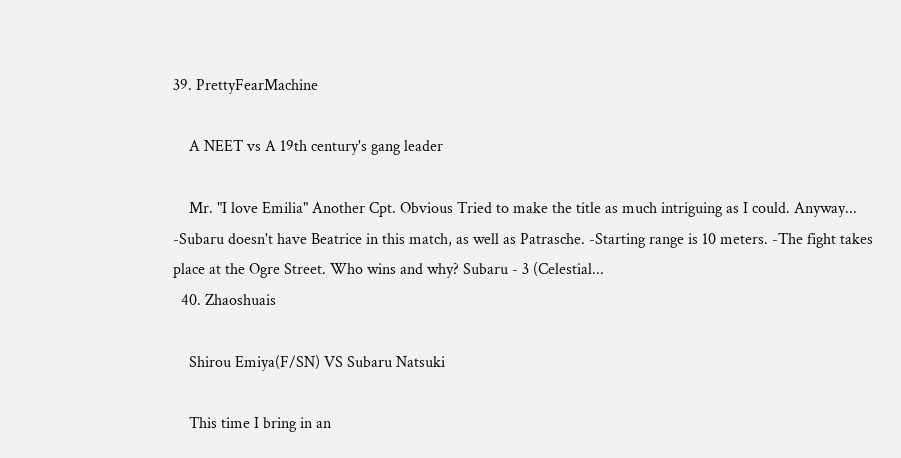39. PrettyFearMachine

    A NEET vs A 19th century's gang leader

    Mr. "I love Emilia" Another Cpt. Obvious Tried to make the title as much intriguing as I could. Anyway... -Subaru doesn't have Beatrice in this match, as well as Patrasche. -Starting range is 10 meters. -The fight takes place at the Ogre Street. Who wins and why? Subaru - 3 (Celestial...
  40. Zhaoshuais

    Shirou Emiya(F/SN) VS Subaru Natsuki

    This time I bring in an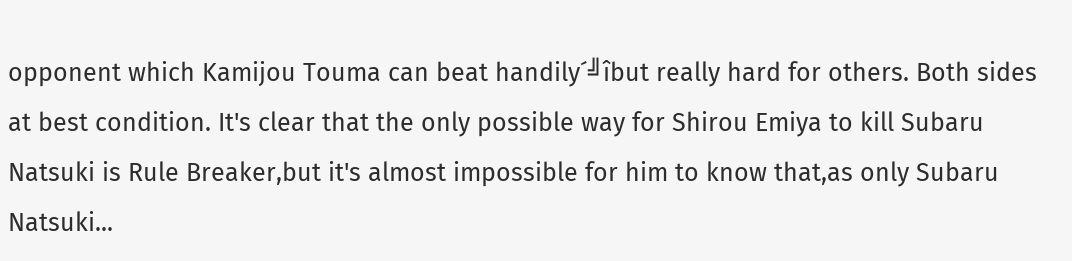opponent which Kamijou Touma can beat handily´╝îbut really hard for others. Both sides at best condition. It's clear that the only possible way for Shirou Emiya to kill Subaru Natsuki is Rule Breaker,but it's almost impossible for him to know that,as only Subaru Natsuki...